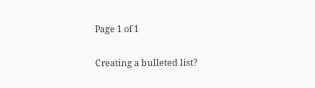Page 1 of 1

Creating a bulleted list?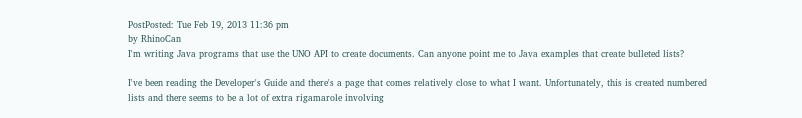PostPosted: Tue Feb 19, 2013 11:36 pm
by RhinoCan
I'm writing Java programs that use the UNO API to create documents. Can anyone point me to Java examples that create bulleted lists?

I've been reading the Developer's Guide and there's a page that comes relatively close to what I want. Unfortunately, this is created numbered lists and there seems to be a lot of extra rigamarole involving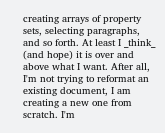creating arrays of property sets, selecting paragraphs, and so forth. At least I _think_ (and hope) it is over and above what I want. After all, I'm not trying to reformat an existing document, I am creating a new one from scratch. I'm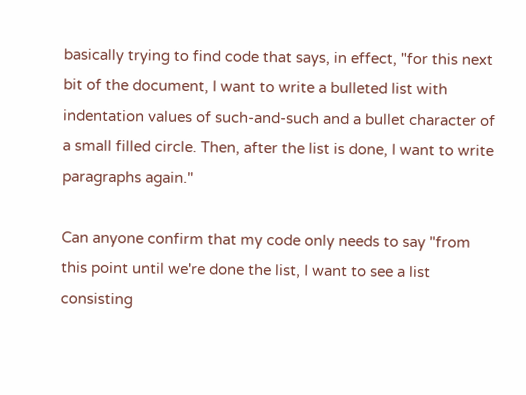basically trying to find code that says, in effect, "for this next bit of the document, I want to write a bulleted list with indentation values of such-and-such and a bullet character of a small filled circle. Then, after the list is done, I want to write paragraphs again."

Can anyone confirm that my code only needs to say "from this point until we're done the list, I want to see a list consisting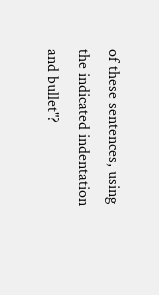of these sentences, using the indicated indentation and bullet"?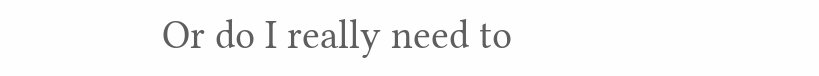Or do I really need to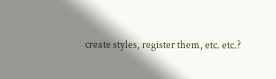create styles, register them, etc. etc.?